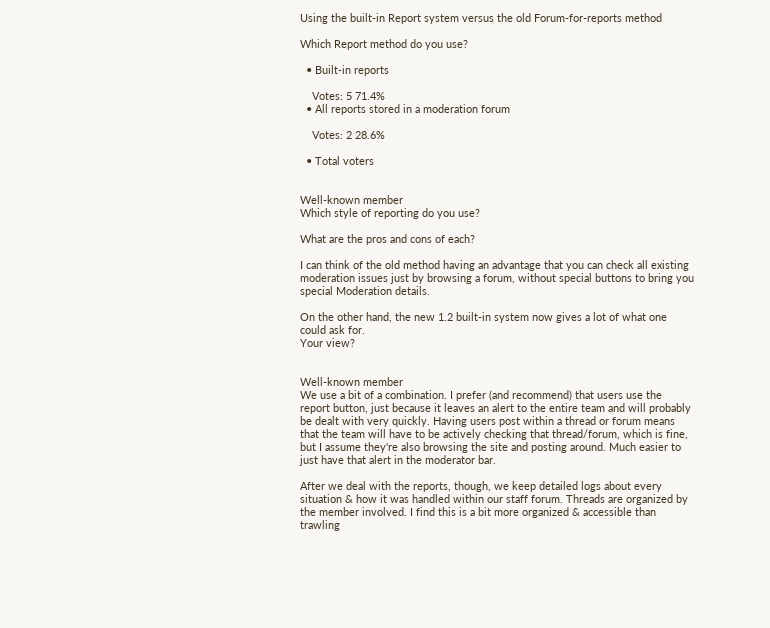Using the built-in Report system versus the old Forum-for-reports method

Which Report method do you use?

  • Built-in reports

    Votes: 5 71.4%
  • All reports stored in a moderation forum

    Votes: 2 28.6%

  • Total voters


Well-known member
Which style of reporting do you use?

What are the pros and cons of each?

I can think of the old method having an advantage that you can check all existing moderation issues just by browsing a forum, without special buttons to bring you special Moderation details.

On the other hand, the new 1.2 built-in system now gives a lot of what one could ask for.
Your view?


Well-known member
We use a bit of a combination. I prefer (and recommend) that users use the report button, just because it leaves an alert to the entire team and will probably be dealt with very quickly. Having users post within a thread or forum means that the team will have to be actively checking that thread/forum, which is fine, but I assume they're also browsing the site and posting around. Much easier to just have that alert in the moderator bar.

After we deal with the reports, though, we keep detailed logs about every situation & how it was handled within our staff forum. Threads are organized by the member involved. I find this is a bit more organized & accessible than trawling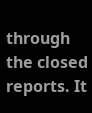through the closed reports. It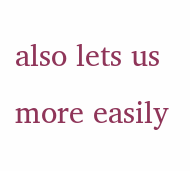also lets us more easily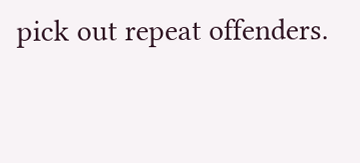pick out repeat offenders.